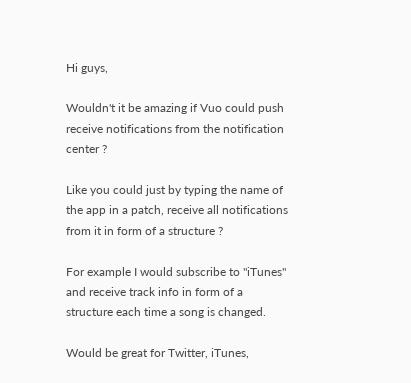Hi guys,

Wouldn't it be amazing if Vuo could push receive notifications from the notification center ?

Like you could just by typing the name of the app in a patch, receive all notifications from it in form of a structure ?

For example I would subscribe to "iTunes" and receive track info in form of a structure each time a song is changed.

Would be great for Twitter, iTunes,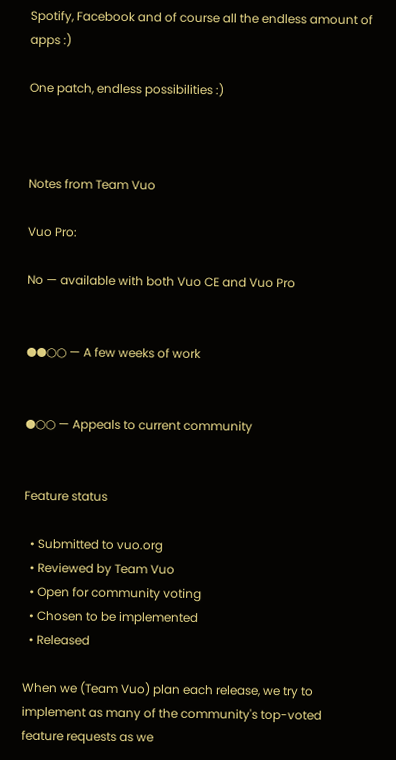Spotify, Facebook and of course all the endless amount of apps :)

One patch, endless possibilities :)



Notes from Team Vuo

Vuo Pro:

No — available with both Vuo CE and Vuo Pro


●●○○ — A few weeks of work


●○○ — Appeals to current community


Feature status

  • Submitted to vuo.org
  • Reviewed by Team Vuo
  • Open for community voting
  • Chosen to be implemented
  • Released

When we (Team Vuo) plan each release, we try to implement as many of the community's top-voted feature requests as we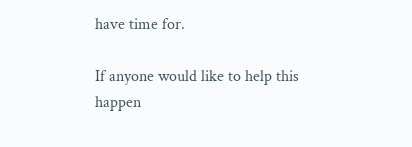have time for.

If anyone would like to help this happen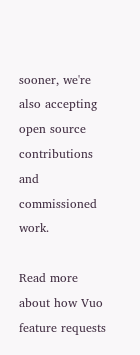sooner, we're also accepting open source contributions and commissioned work.

Read more about how Vuo feature requests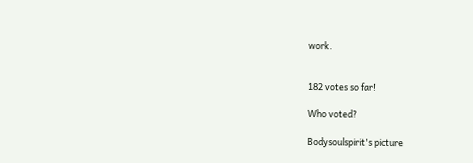work.


182 votes so far!

Who voted?

Bodysoulspirit's picture